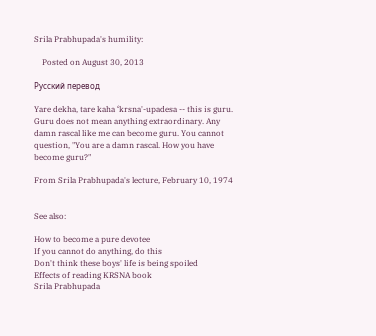Srila Prabhupada's humility:

    Posted on August 30, 2013

Русский перевод

Yare dekha, tare kaha ‘krsna'-upadesa -- this is guru. Guru does not mean anything extraordinary. Any damn rascal like me can become guru. You cannot question, "You are a damn rascal. How you have become guru?"

From Srila Prabhupada's lecture, February 10, 1974


See also:

How to become a pure devotee
If you cannot do anything, do this
Don't think these boys' life is being spoiled
Effects of reading KRSNA book
Srila Prabhupada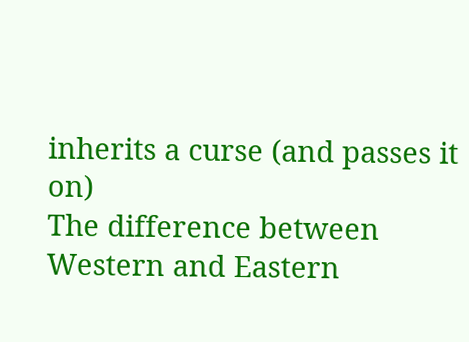inherits a curse (and passes it on)
The difference between Western and Eastern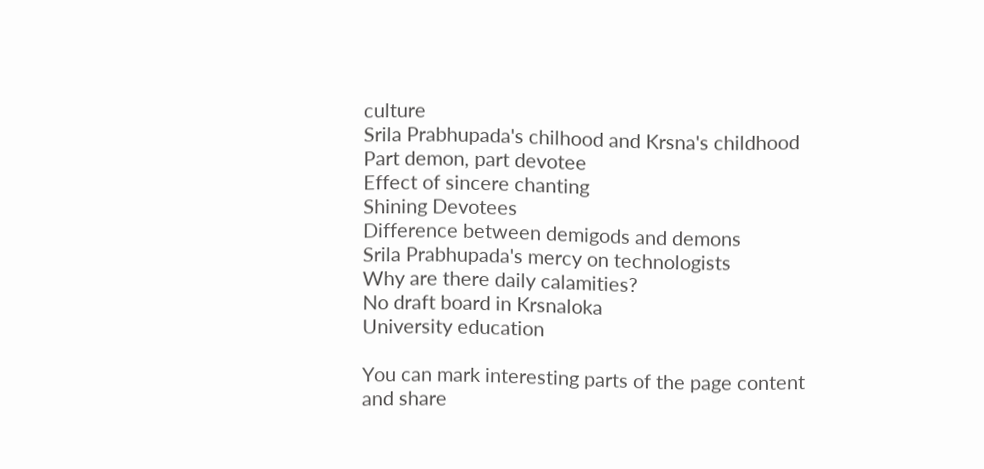culture
Srila Prabhupada's chilhood and Krsna's childhood
Part demon, part devotee
Effect of sincere chanting
Shining Devotees
Difference between demigods and demons
Srila Prabhupada's mercy on technologists
Why are there daily calamities?
No draft board in Krsnaloka
University education

You can mark interesting parts of the page content and share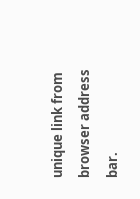unique link from browser address bar.